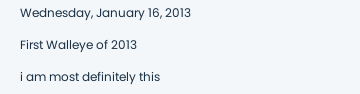Wednesday, January 16, 2013

First Walleye of 2013

i am most definitely this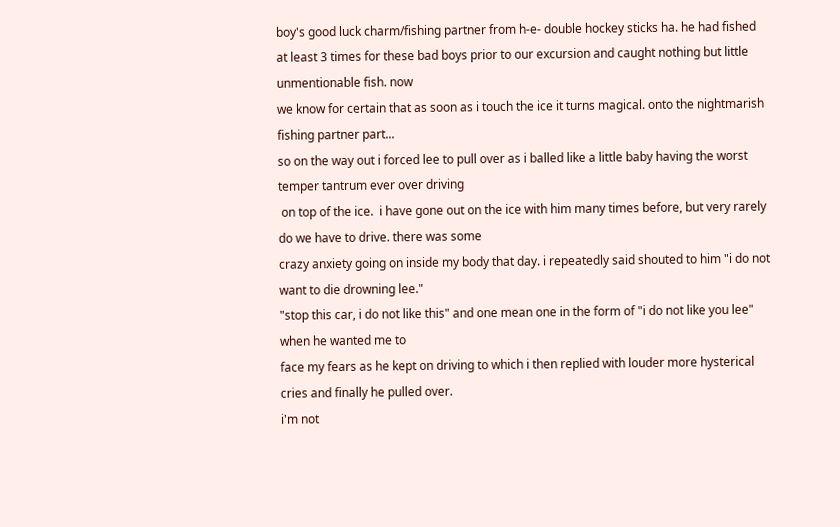boy's good luck charm/fishing partner from h-e- double hockey sticks ha. he had fished
at least 3 times for these bad boys prior to our excursion and caught nothing but little unmentionable fish. now
we know for certain that as soon as i touch the ice it turns magical. onto the nightmarish fishing partner part...
so on the way out i forced lee to pull over as i balled like a little baby having the worst temper tantrum ever over driving
 on top of the ice.  i have gone out on the ice with him many times before, but very rarely do we have to drive. there was some
crazy anxiety going on inside my body that day. i repeatedly said shouted to him "i do not want to die drowning lee."
"stop this car, i do not like this" and one mean one in the form of "i do not like you lee" when he wanted me to
face my fears as he kept on driving to which i then replied with louder more hysterical cries and finally he pulled over.
i'm not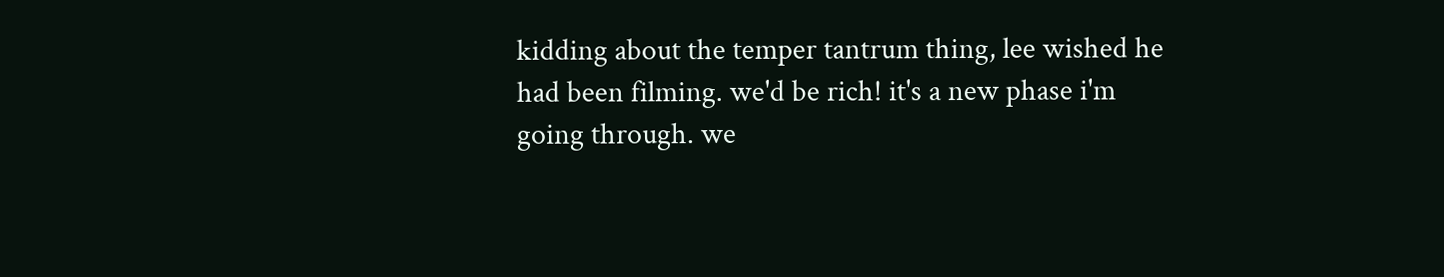kidding about the temper tantrum thing, lee wished he had been filming. we'd be rich! it's a new phase i'm
going through. we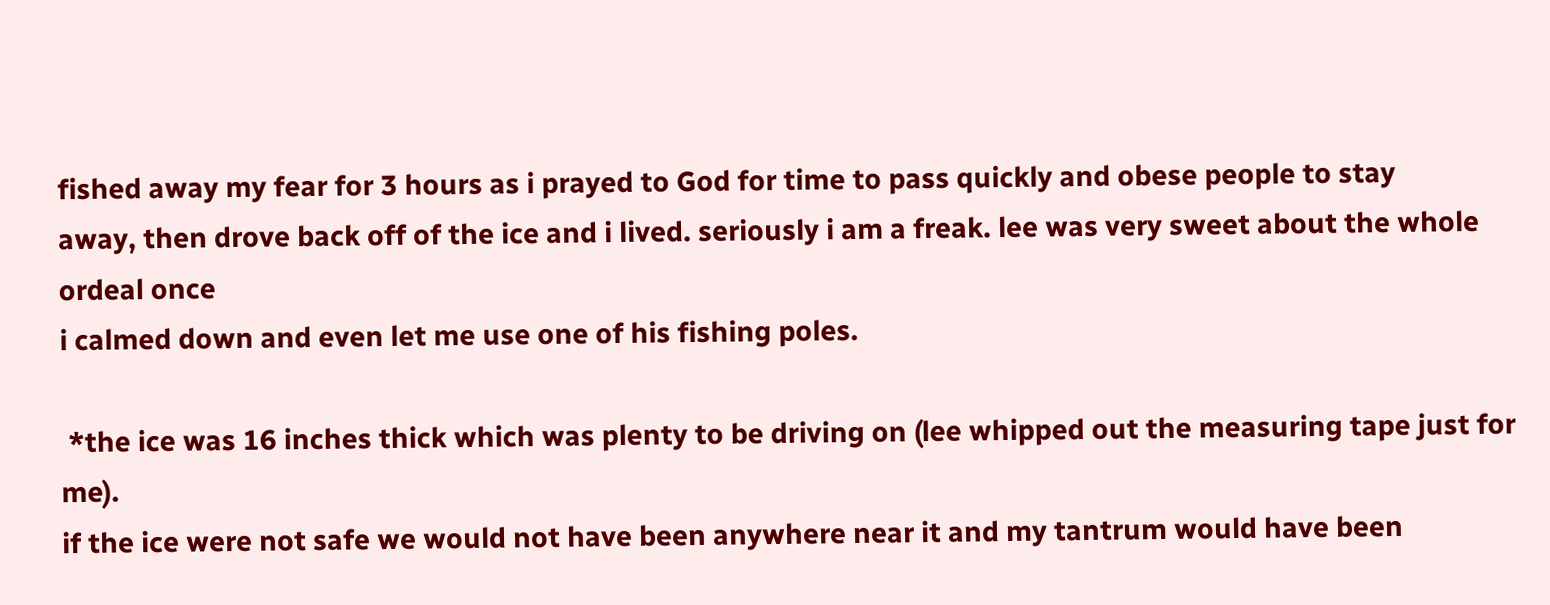fished away my fear for 3 hours as i prayed to God for time to pass quickly and obese people to stay
away, then drove back off of the ice and i lived. seriously i am a freak. lee was very sweet about the whole ordeal once
i calmed down and even let me use one of his fishing poles.

 *the ice was 16 inches thick which was plenty to be driving on (lee whipped out the measuring tape just for me).
if the ice were not safe we would not have been anywhere near it and my tantrum would have been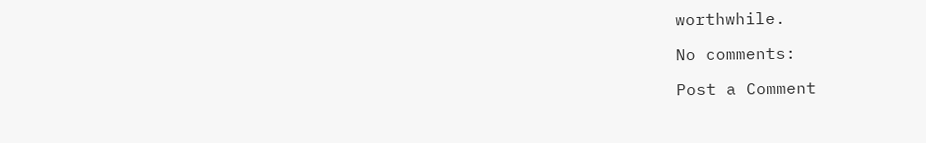worthwhile.

No comments:

Post a Comment